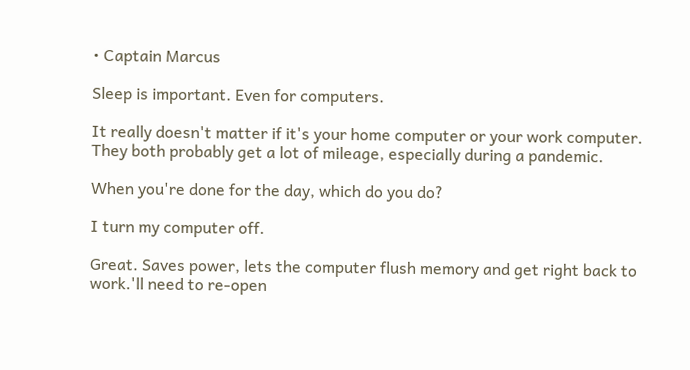• Captain Marcus

Sleep is important. Even for computers.

It really doesn't matter if it's your home computer or your work computer. They both probably get a lot of mileage, especially during a pandemic.

When you're done for the day, which do you do?

I turn my computer off.

Great. Saves power, lets the computer flush memory and get right back to work.'ll need to re-open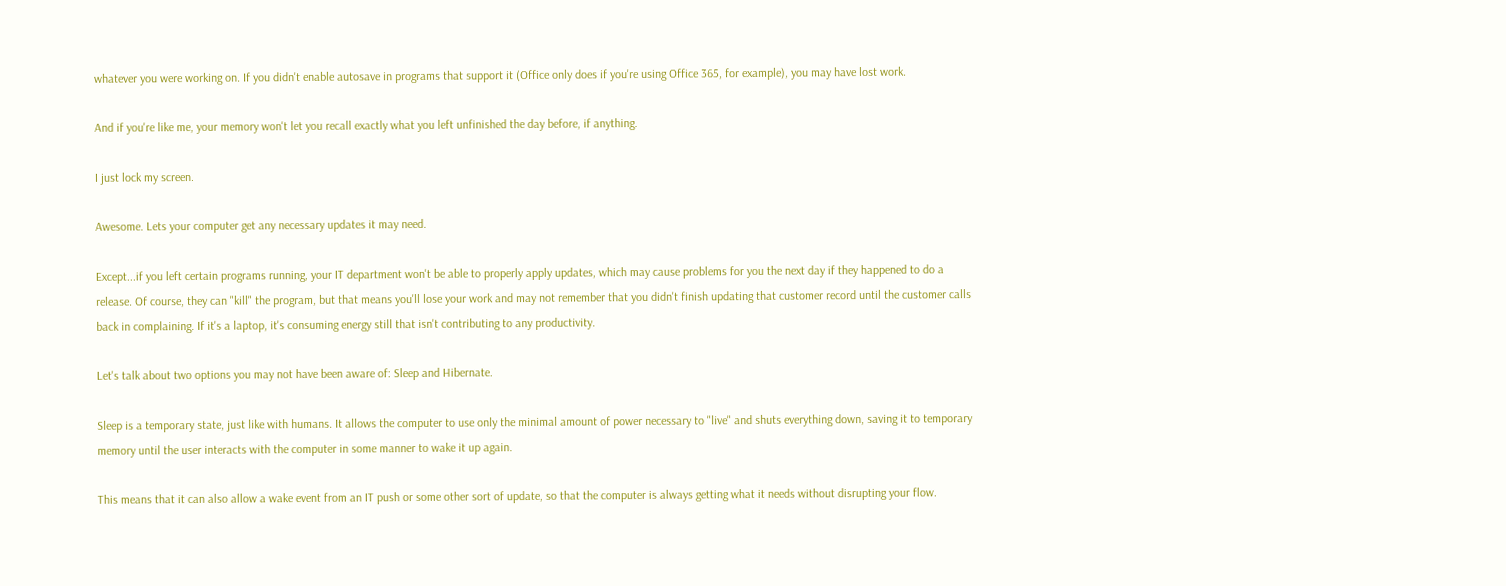whatever you were working on. If you didn't enable autosave in programs that support it (Office only does if you're using Office 365, for example), you may have lost work.

And if you're like me, your memory won't let you recall exactly what you left unfinished the day before, if anything.

I just lock my screen.

Awesome. Lets your computer get any necessary updates it may need.

Except...if you left certain programs running, your IT department won't be able to properly apply updates, which may cause problems for you the next day if they happened to do a release. Of course, they can "kill" the program, but that means you'll lose your work and may not remember that you didn't finish updating that customer record until the customer calls back in complaining. If it's a laptop, it's consuming energy still that isn't contributing to any productivity.

Let's talk about two options you may not have been aware of: Sleep and Hibernate.

Sleep is a temporary state, just like with humans. It allows the computer to use only the minimal amount of power necessary to "live" and shuts everything down, saving it to temporary memory until the user interacts with the computer in some manner to wake it up again.

This means that it can also allow a wake event from an IT push or some other sort of update, so that the computer is always getting what it needs without disrupting your flow.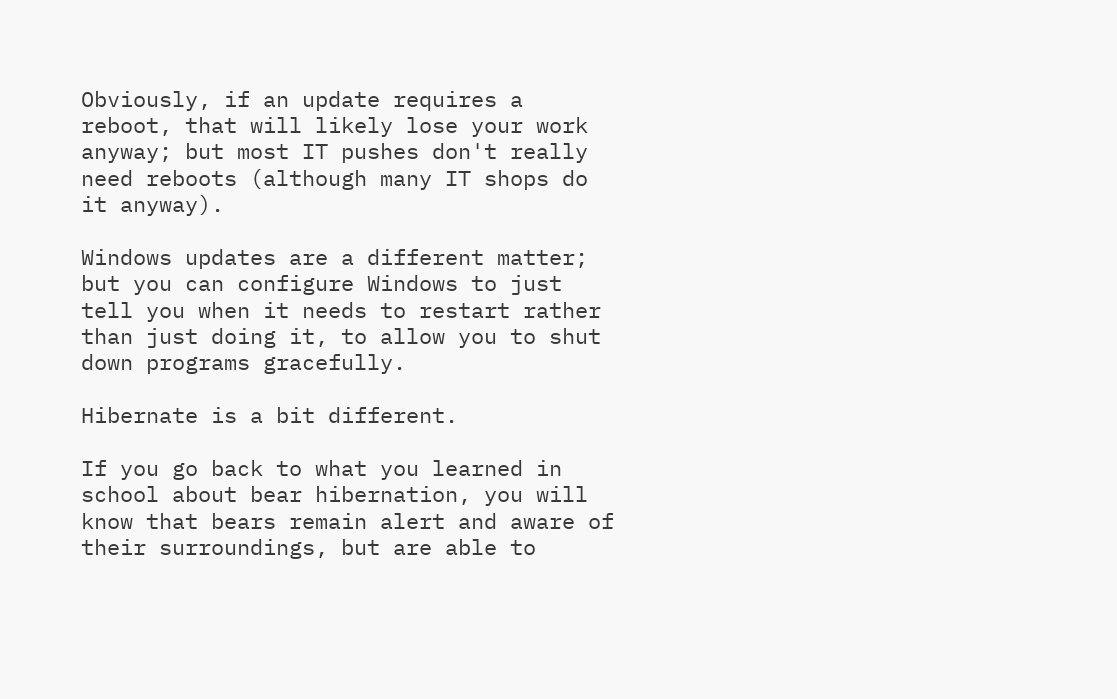Obviously, if an update requires a reboot, that will likely lose your work anyway; but most IT pushes don't really need reboots (although many IT shops do it anyway).

Windows updates are a different matter; but you can configure Windows to just tell you when it needs to restart rather than just doing it, to allow you to shut down programs gracefully.

Hibernate is a bit different.

If you go back to what you learned in school about bear hibernation, you will know that bears remain alert and aware of their surroundings, but are able to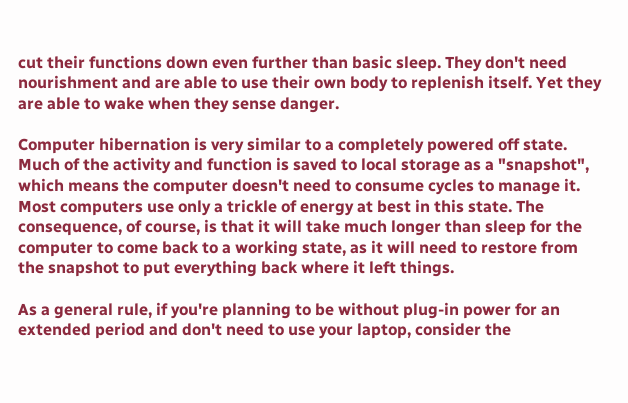cut their functions down even further than basic sleep. They don't need nourishment and are able to use their own body to replenish itself. Yet they are able to wake when they sense danger.

Computer hibernation is very similar to a completely powered off state. Much of the activity and function is saved to local storage as a "snapshot", which means the computer doesn't need to consume cycles to manage it. Most computers use only a trickle of energy at best in this state. The consequence, of course, is that it will take much longer than sleep for the computer to come back to a working state, as it will need to restore from the snapshot to put everything back where it left things.

As a general rule, if you're planning to be without plug-in power for an extended period and don't need to use your laptop, consider the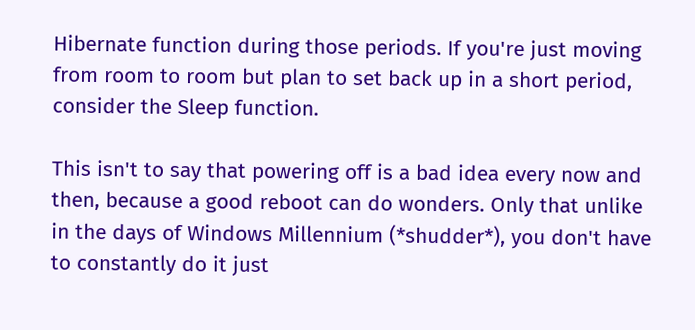Hibernate function during those periods. If you're just moving from room to room but plan to set back up in a short period, consider the Sleep function.

This isn't to say that powering off is a bad idea every now and then, because a good reboot can do wonders. Only that unlike in the days of Windows Millennium (*shudder*), you don't have to constantly do it just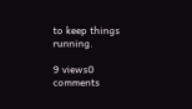to keep things running.

9 views0 comments